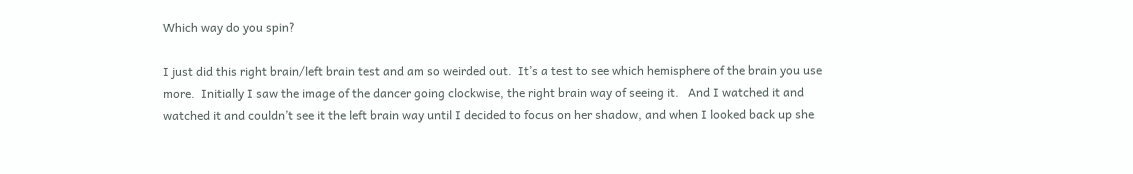Which way do you spin?

I just did this right brain/left brain test and am so weirded out.  It’s a test to see which hemisphere of the brain you use more.  Initially I saw the image of the dancer going clockwise, the right brain way of seeing it.   And I watched it and watched it and couldn’t see it the left brain way until I decided to focus on her shadow, and when I looked back up she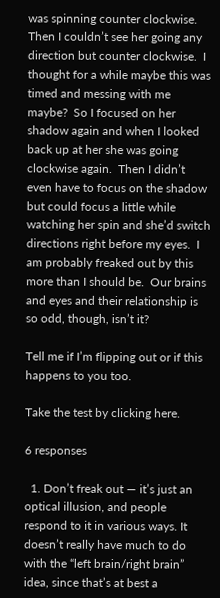was spinning counter clockwise.  Then I couldn’t see her going any direction but counter clockwise.  I thought for a while maybe this was timed and messing with me maybe?  So I focused on her shadow again and when I looked back up at her she was going clockwise again.  Then I didn’t even have to focus on the shadow but could focus a little while watching her spin and she’d switch directions right before my eyes.  I am probably freaked out by this more than I should be.  Our brains and eyes and their relationship is so odd, though, isn’t it?

Tell me if I’m flipping out or if this happens to you too.

Take the test by clicking here.

6 responses

  1. Don’t freak out — it’s just an optical illusion, and people respond to it in various ways. It doesn’t really have much to do with the “left brain/right brain” idea, since that’s at best a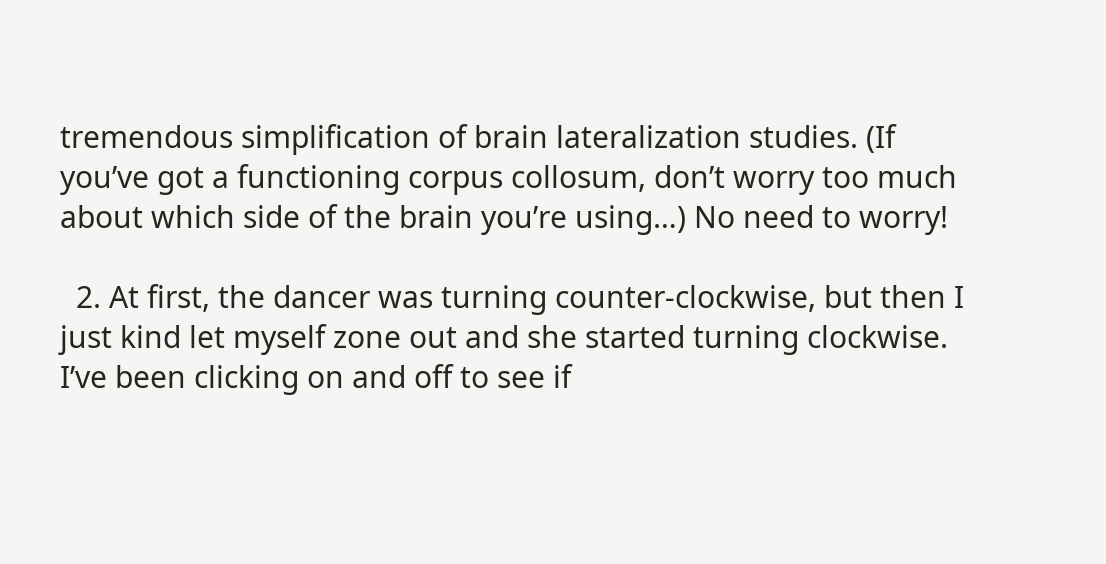tremendous simplification of brain lateralization studies. (If you’ve got a functioning corpus collosum, don’t worry too much about which side of the brain you’re using…) No need to worry!

  2. At first, the dancer was turning counter-clockwise, but then I just kind let myself zone out and she started turning clockwise. I’ve been clicking on and off to see if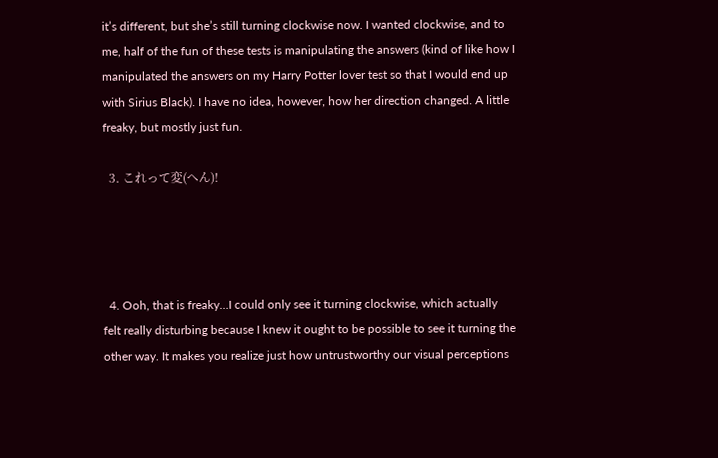it’s different, but she’s still turning clockwise now. I wanted clockwise, and to me, half of the fun of these tests is manipulating the answers (kind of like how I manipulated the answers on my Harry Potter lover test so that I would end up with Sirius Black). I have no idea, however, how her direction changed. A little freaky, but mostly just fun.

  3. これって変(へん)!




  4. Ooh, that is freaky…I could only see it turning clockwise, which actually felt really disturbing because I knew it ought to be possible to see it turning the other way. It makes you realize just how untrustworthy our visual perceptions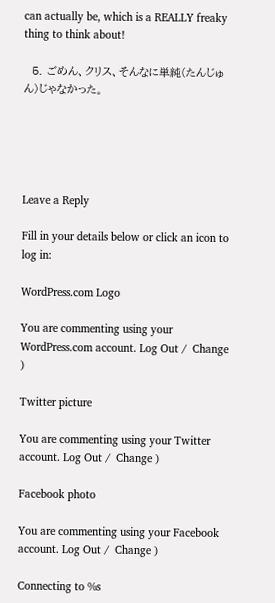can actually be, which is a REALLY freaky thing to think about!

  5. ごめん、クリス、そんなに単純(たんじゅん)じゃなかった。





Leave a Reply

Fill in your details below or click an icon to log in:

WordPress.com Logo

You are commenting using your WordPress.com account. Log Out /  Change )

Twitter picture

You are commenting using your Twitter account. Log Out /  Change )

Facebook photo

You are commenting using your Facebook account. Log Out /  Change )

Connecting to %s